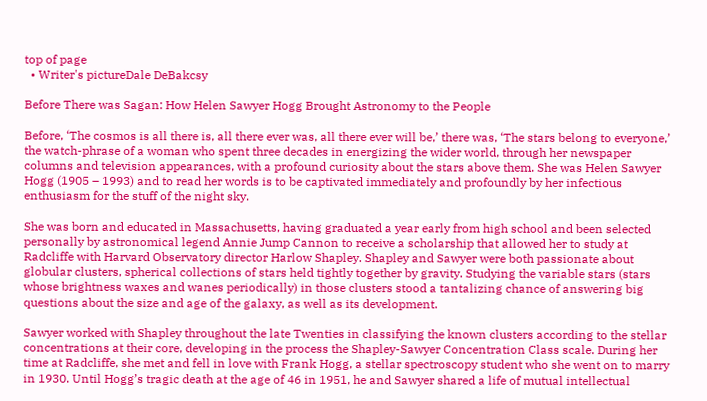top of page
  • Writer's pictureDale DeBakcsy

Before There was Sagan: How Helen Sawyer Hogg Brought Astronomy to the People

Before, ‘The cosmos is all there is, all there ever was, all there ever will be,’ there was, ‘The stars belong to everyone,’ the watch-phrase of a woman who spent three decades in energizing the wider world, through her newspaper columns and television appearances, with a profound curiosity about the stars above them. She was Helen Sawyer Hogg (1905 – 1993) and to read her words is to be captivated immediately and profoundly by her infectious enthusiasm for the stuff of the night sky.

She was born and educated in Massachusetts, having graduated a year early from high school and been selected personally by astronomical legend Annie Jump Cannon to receive a scholarship that allowed her to study at Radcliffe with Harvard Observatory director Harlow Shapley. Shapley and Sawyer were both passionate about globular clusters, spherical collections of stars held tightly together by gravity. Studying the variable stars (stars whose brightness waxes and wanes periodically) in those clusters stood a tantalizing chance of answering big questions about the size and age of the galaxy, as well as its development.

Sawyer worked with Shapley throughout the late Twenties in classifying the known clusters according to the stellar concentrations at their core, developing in the process the Shapley-Sawyer Concentration Class scale. During her time at Radcliffe, she met and fell in love with Frank Hogg, a stellar spectroscopy student who she went on to marry in 1930. Until Hogg’s tragic death at the age of 46 in 1951, he and Sawyer shared a life of mutual intellectual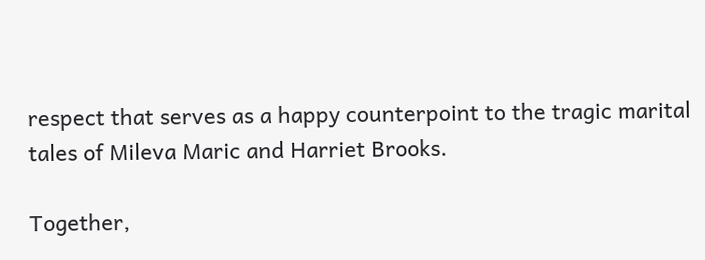respect that serves as a happy counterpoint to the tragic marital tales of Mileva Maric and Harriet Brooks.

Together,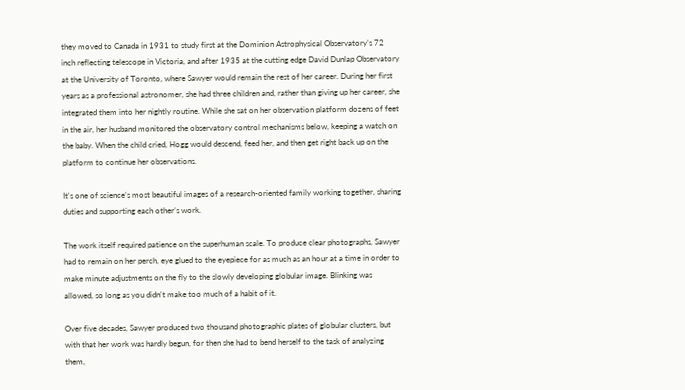they moved to Canada in 1931 to study first at the Dominion Astrophysical Observatory’s 72 inch reflecting telescope in Victoria, and after 1935 at the cutting edge David Dunlap Observatory at the University of Toronto, where Sawyer would remain the rest of her career. During her first years as a professional astronomer, she had three children and, rather than giving up her career, she integrated them into her nightly routine. While she sat on her observation platform dozens of feet in the air, her husband monitored the observatory control mechanisms below, keeping a watch on the baby. When the child cried, Hogg would descend, feed her, and then get right back up on the platform to continue her observations.

It's one of science’s most beautiful images of a research-oriented family working together, sharing duties and supporting each other’s work.

The work itself required patience on the superhuman scale. To produce clear photographs, Sawyer had to remain on her perch, eye glued to the eyepiece for as much as an hour at a time in order to make minute adjustments on the fly to the slowly developing globular image. Blinking was allowed, so long as you didn't make too much of a habit of it.

Over five decades, Sawyer produced two thousand photographic plates of globular clusters, but with that her work was hardly begun, for then she had to bend herself to the task of analyzing them,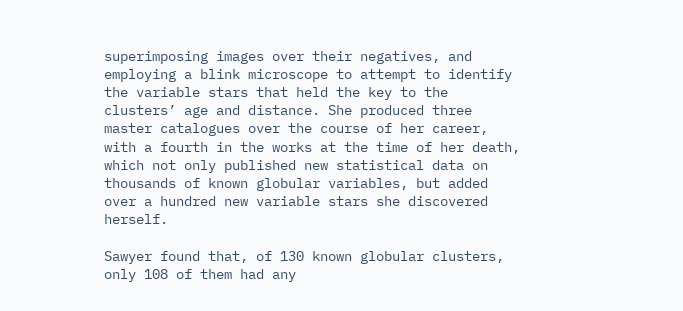superimposing images over their negatives, and employing a blink microscope to attempt to identify the variable stars that held the key to the clusters’ age and distance. She produced three master catalogues over the course of her career, with a fourth in the works at the time of her death, which not only published new statistical data on thousands of known globular variables, but added over a hundred new variable stars she discovered herself.

Sawyer found that, of 130 known globular clusters, only 108 of them had any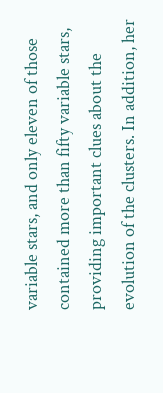variable stars, and only eleven of those contained more than fifty variable stars, providing important clues about the evolution of the clusters. In addition, her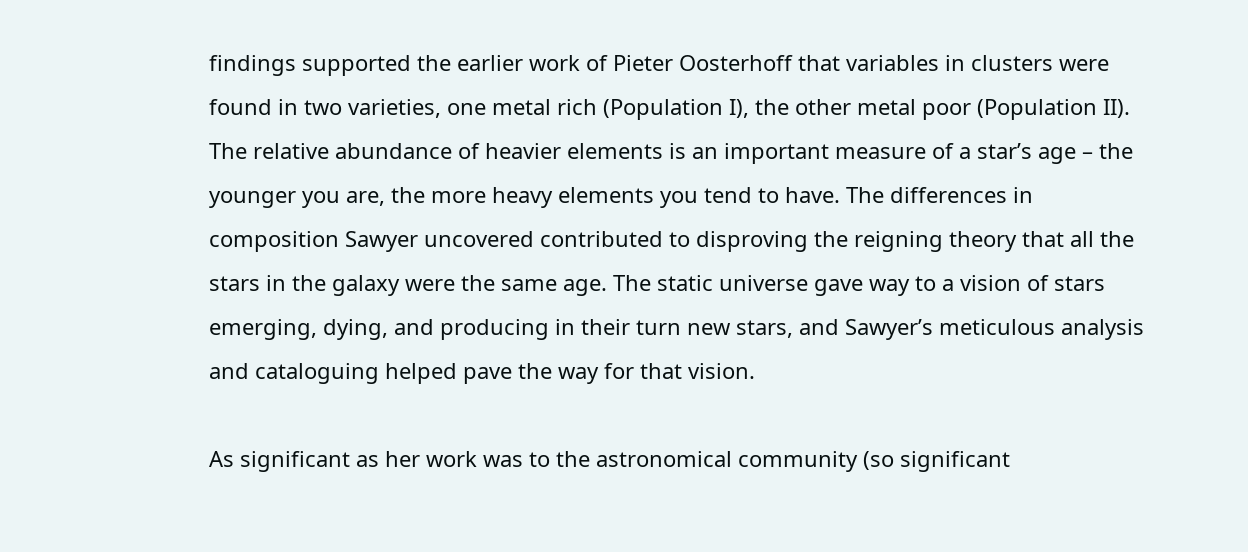findings supported the earlier work of Pieter Oosterhoff that variables in clusters were found in two varieties, one metal rich (Population I), the other metal poor (Population II). The relative abundance of heavier elements is an important measure of a star’s age – the younger you are, the more heavy elements you tend to have. The differences in composition Sawyer uncovered contributed to disproving the reigning theory that all the stars in the galaxy were the same age. The static universe gave way to a vision of stars emerging, dying, and producing in their turn new stars, and Sawyer’s meticulous analysis and cataloguing helped pave the way for that vision.

As significant as her work was to the astronomical community (so significant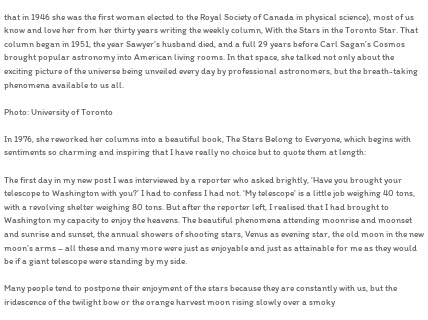that in 1946 she was the first woman elected to the Royal Society of Canada in physical science), most of us know and love her from her thirty years writing the weekly column, With the Stars in the Toronto Star. That column began in 1951, the year Sawyer’s husband died, and a full 29 years before Carl Sagan’s Cosmos brought popular astronomy into American living rooms. In that space, she talked not only about the exciting picture of the universe being unveiled every day by professional astronomers, but the breath-taking phenomena available to us all.

Photo: University of Toronto

In 1976, she reworked her columns into a beautiful book, The Stars Belong to Everyone, which begins with sentiments so charming and inspiring that I have really no choice but to quote them at length:

The first day in my new post I was interviewed by a reporter who asked brightly, ‘Have you brought your telescope to Washington with you?’ I had to confess I had not. ‘My telescope’ is a little job weighing 40 tons, with a revolving shelter weighing 80 tons. But after the reporter left, I realised that I had brought to Washington my capacity to enjoy the heavens. The beautiful phenomena attending moonrise and moonset and sunrise and sunset, the annual showers of shooting stars, Venus as evening star, the old moon in the new moon’s arms – all these and many more were just as enjoyable and just as attainable for me as they would be if a giant telescope were standing by my side.

Many people tend to postpone their enjoyment of the stars because they are constantly with us, but the iridescence of the twilight bow or the orange harvest moon rising slowly over a smoky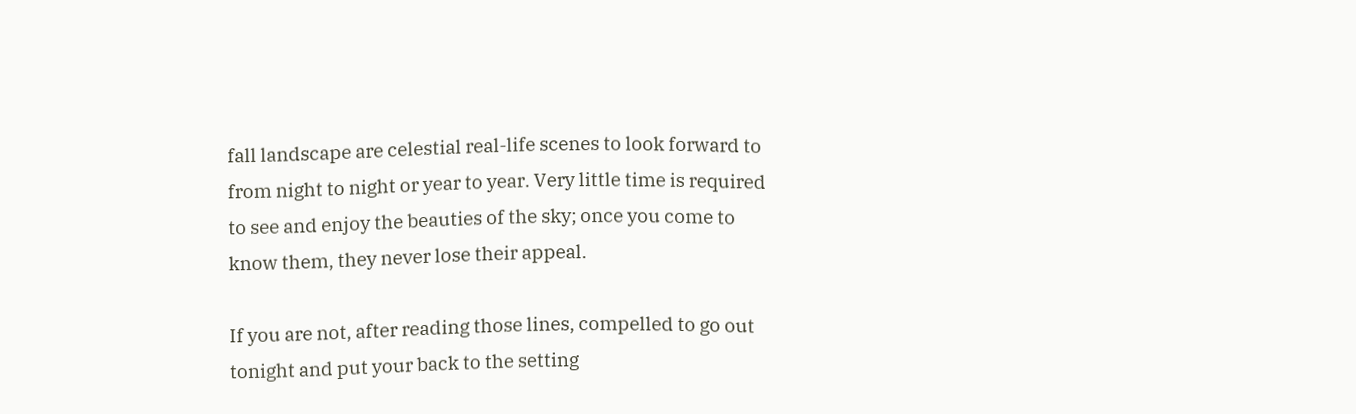fall landscape are celestial real-life scenes to look forward to from night to night or year to year. Very little time is required to see and enjoy the beauties of the sky; once you come to know them, they never lose their appeal.

If you are not, after reading those lines, compelled to go out tonight and put your back to the setting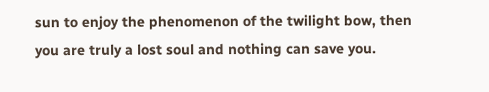sun to enjoy the phenomenon of the twilight bow, then you are truly a lost soul and nothing can save you.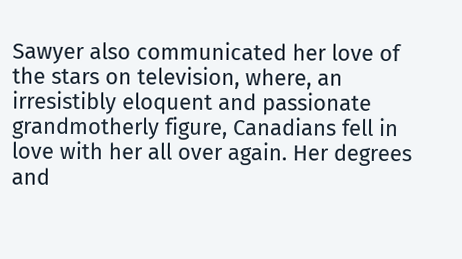Sawyer also communicated her love of the stars on television, where, an irresistibly eloquent and passionate grandmotherly figure, Canadians fell in love with her all over again. Her degrees and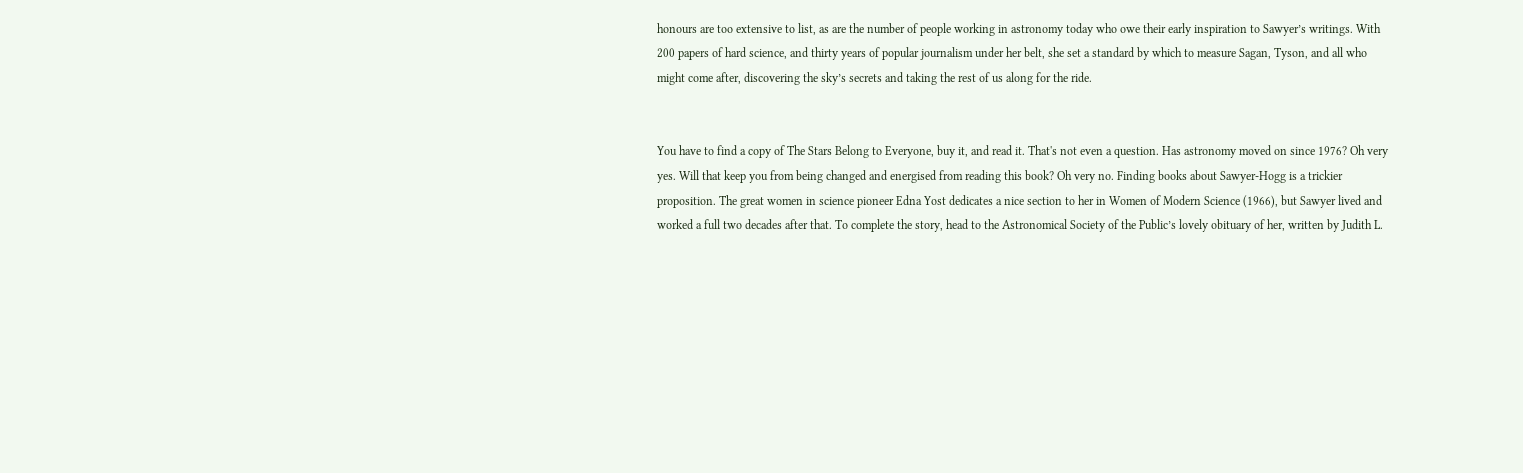honours are too extensive to list, as are the number of people working in astronomy today who owe their early inspiration to Sawyer’s writings. With 200 papers of hard science, and thirty years of popular journalism under her belt, she set a standard by which to measure Sagan, Tyson, and all who might come after, discovering the sky’s secrets and taking the rest of us along for the ride.


You have to find a copy of The Stars Belong to Everyone, buy it, and read it. That's not even a question. Has astronomy moved on since 1976? Oh very yes. Will that keep you from being changed and energised from reading this book? Oh very no. Finding books about Sawyer-Hogg is a trickier proposition. The great women in science pioneer Edna Yost dedicates a nice section to her in Women of Modern Science (1966), but Sawyer lived and worked a full two decades after that. To complete the story, head to the Astronomical Society of the Public’s lovely obituary of her, written by Judith L.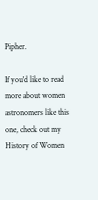Pipher.

If you'd like to read more about women astronomers like this one, check out my History of Women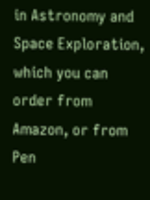in Astronomy and Space Exploration, which you can order from Amazon, or from Pen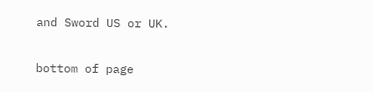and Sword US or UK.


bottom of page